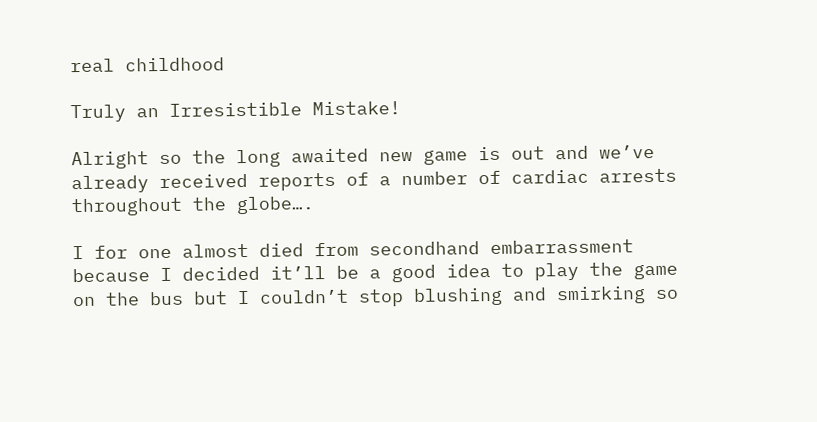real childhood

Truly an Irresistible Mistake!

Alright so the long awaited new game is out and we’ve already received reports of a number of cardiac arrests throughout the globe….

I for one almost died from secondhand embarrassment because I decided it’ll be a good idea to play the game on the bus but I couldn’t stop blushing and smirking so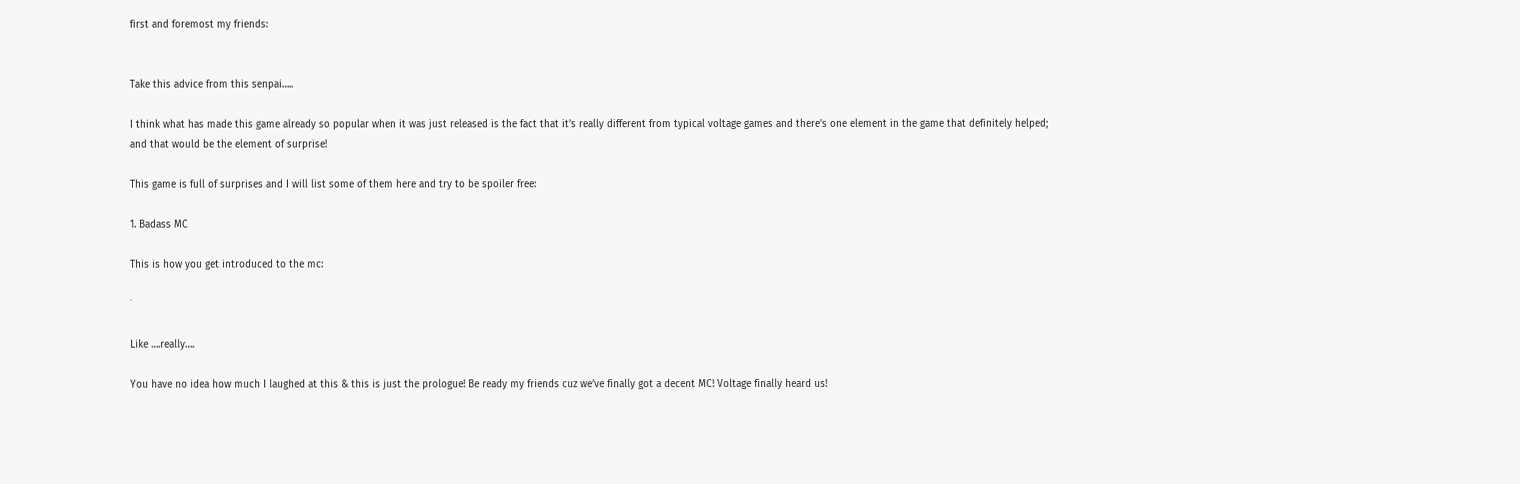first and foremost my friends:


Take this advice from this senpai…..

I think what has made this game already so popular when it was just released is the fact that it’s really different from typical voltage games and there’s one element in the game that definitely helped; and that would be the element of surprise!

This game is full of surprises and I will list some of them here and try to be spoiler free:

1. Badass MC

This is how you get introduced to the mc:

˙

Like ….really….

You have no idea how much I laughed at this & this is just the prologue! Be ready my friends cuz we’ve finally got a decent MC! Voltage finally heard us!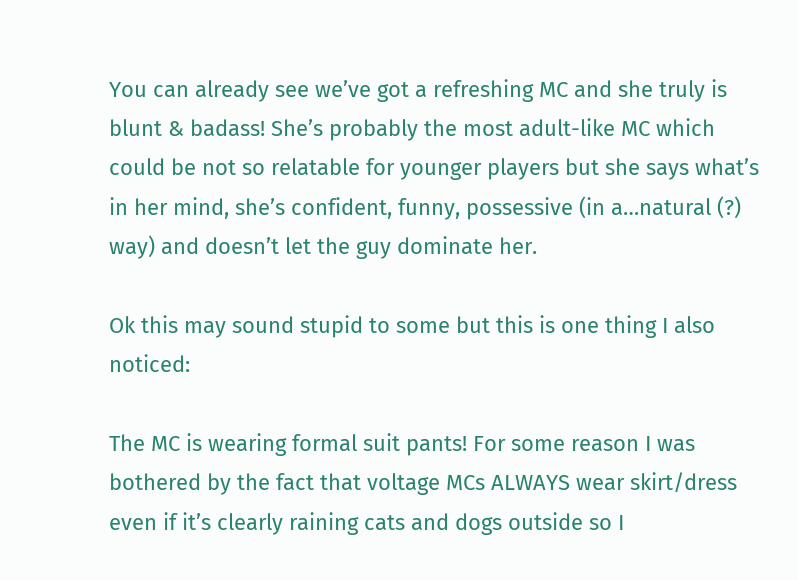You can already see we’ve got a refreshing MC and she truly is blunt & badass! She’s probably the most adult-like MC which could be not so relatable for younger players but she says what’s in her mind, she’s confident, funny, possessive (in a…natural (?) way) and doesn’t let the guy dominate her.

Ok this may sound stupid to some but this is one thing I also noticed:

The MC is wearing formal suit pants! For some reason I was bothered by the fact that voltage MCs ALWAYS wear skirt/dress even if it’s clearly raining cats and dogs outside so I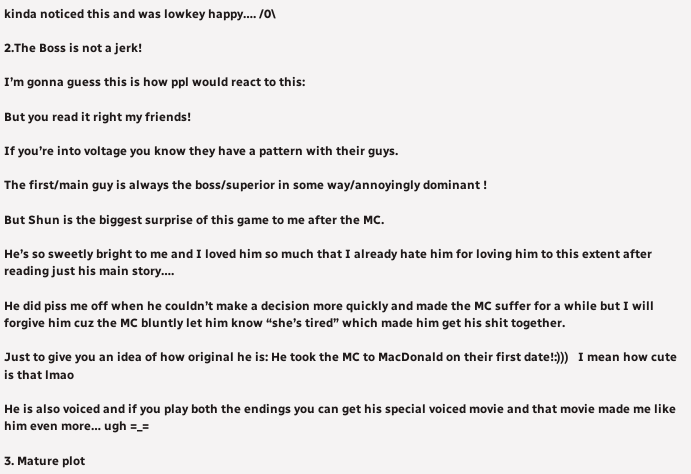kinda noticed this and was lowkey happy…. /0\

2.The Boss is not a jerk!

I’m gonna guess this is how ppl would react to this:

But you read it right my friends!

If you’re into voltage you know they have a pattern with their guys.

The first/main guy is always the boss/superior in some way/annoyingly dominant !

But Shun is the biggest surprise of this game to me after the MC.

He’s so sweetly bright to me and I loved him so much that I already hate him for loving him to this extent after reading just his main story….

He did piss me off when he couldn’t make a decision more quickly and made the MC suffer for a while but I will forgive him cuz the MC bluntly let him know “she’s tired” which made him get his shit together.

Just to give you an idea of how original he is: He took the MC to MacDonald on their first date!:)))   I mean how cute is that lmao

He is also voiced and if you play both the endings you can get his special voiced movie and that movie made me like him even more… ugh =_=

3. Mature plot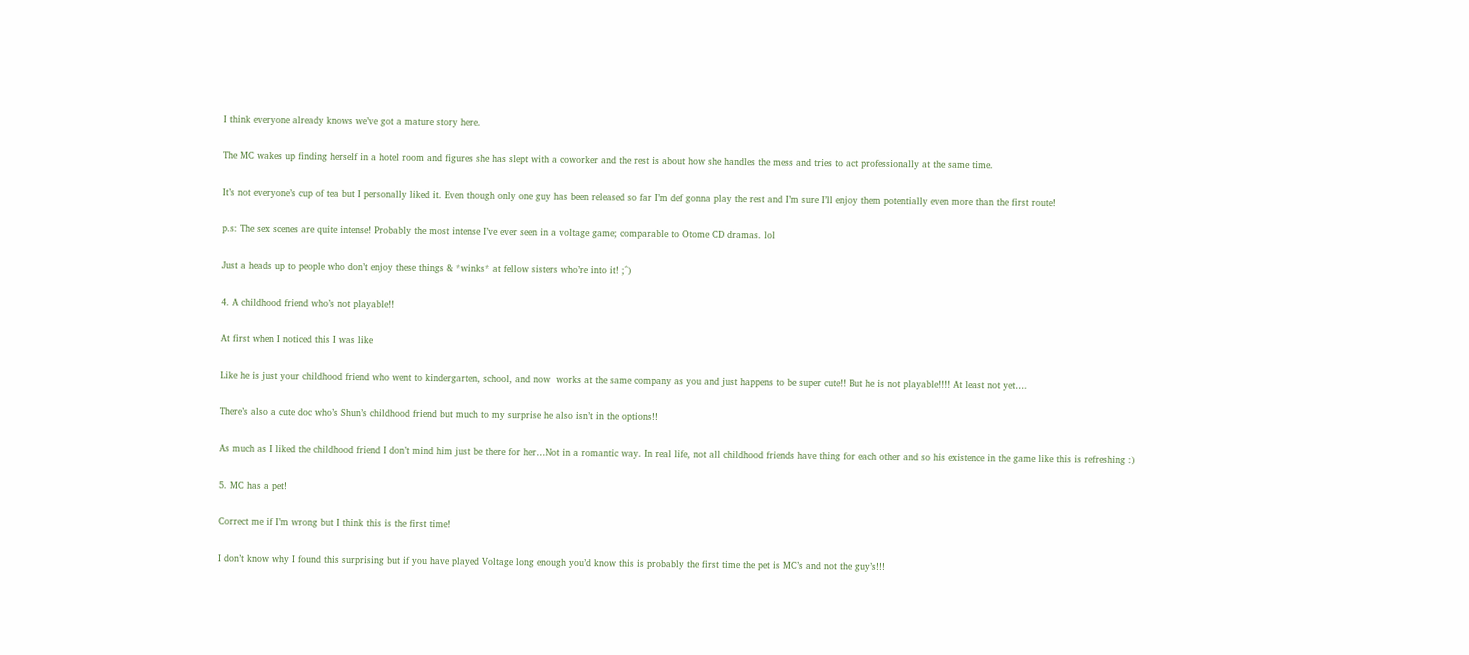I think everyone already knows we’ve got a mature story here.

The MC wakes up finding herself in a hotel room and figures she has slept with a coworker and the rest is about how she handles the mess and tries to act professionally at the same time.

It’s not everyone’s cup of tea but I personally liked it. Even though only one guy has been released so far I’m def gonna play the rest and I’m sure I’ll enjoy them potentially even more than the first route!

p.s: The sex scenes are quite intense! Probably the most intense I’ve ever seen in a voltage game; comparable to Otome CD dramas. lol

Just a heads up to people who don’t enjoy these things & *winks* at fellow sisters who’re into it! ;^)

4. A childhood friend who’s not playable!!

At first when I noticed this I was like

Like he is just your childhood friend who went to kindergarten, school, and now  works at the same company as you and just happens to be super cute!! But he is not playable!!!! At least not yet….

There’s also a cute doc who’s Shun’s childhood friend but much to my surprise he also isn’t in the options!!

As much as I liked the childhood friend I don’t mind him just be there for her…Not in a romantic way. In real life, not all childhood friends have thing for each other and so his existence in the game like this is refreshing :)

5. MC has a pet!

Correct me if I’m wrong but I think this is the first time!

I don’t know why I found this surprising but if you have played Voltage long enough you’d know this is probably the first time the pet is MC’s and not the guy’s!!!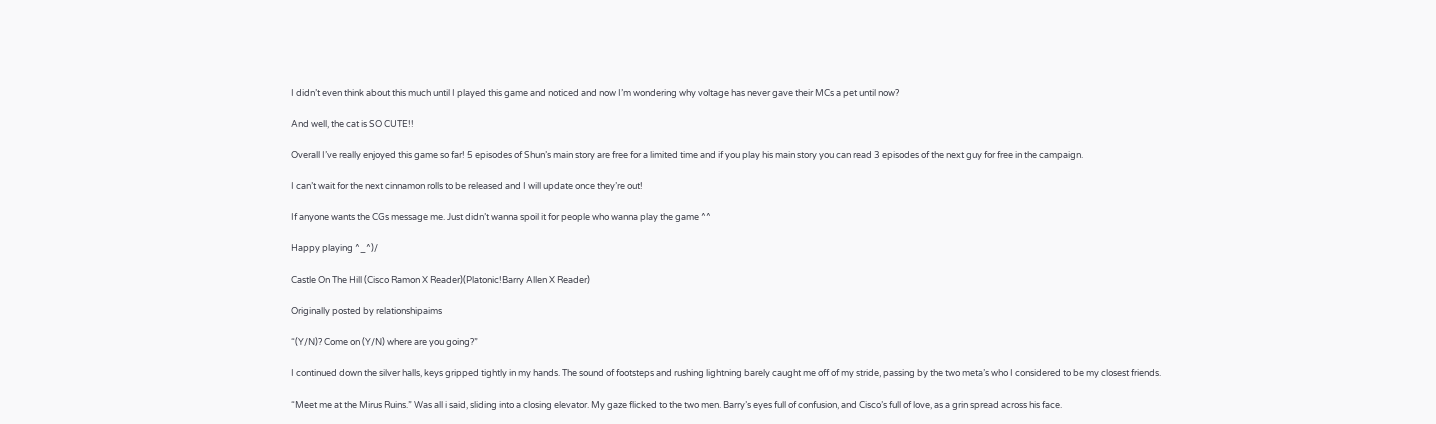I didn’t even think about this much until I played this game and noticed and now I’m wondering why voltage has never gave their MCs a pet until now?

And well, the cat is SO CUTE!!

Overall I’ve really enjoyed this game so far! 5 episodes of Shun’s main story are free for a limited time and if you play his main story you can read 3 episodes of the next guy for free in the campaign.

I can’t wait for the next cinnamon rolls to be released and I will update once they’re out!

If anyone wants the CGs message me. Just didn’t wanna spoil it for people who wanna play the game ^^

Happy playing ^_^)/

Castle On The Hill (Cisco Ramon X Reader)(Platonic!Barry Allen X Reader)

Originally posted by relationshipaims

“(Y/N)? Come on (Y/N) where are you going?”

I continued down the silver halls, keys gripped tightly in my hands. The sound of footsteps and rushing lightning barely caught me off of my stride, passing by the two meta’s who I considered to be my closest friends.

“Meet me at the Mirus Ruins.” Was all i said, sliding into a closing elevator. My gaze flicked to the two men. Barry’s eyes full of confusion, and Cisco’s full of love, as a grin spread across his face.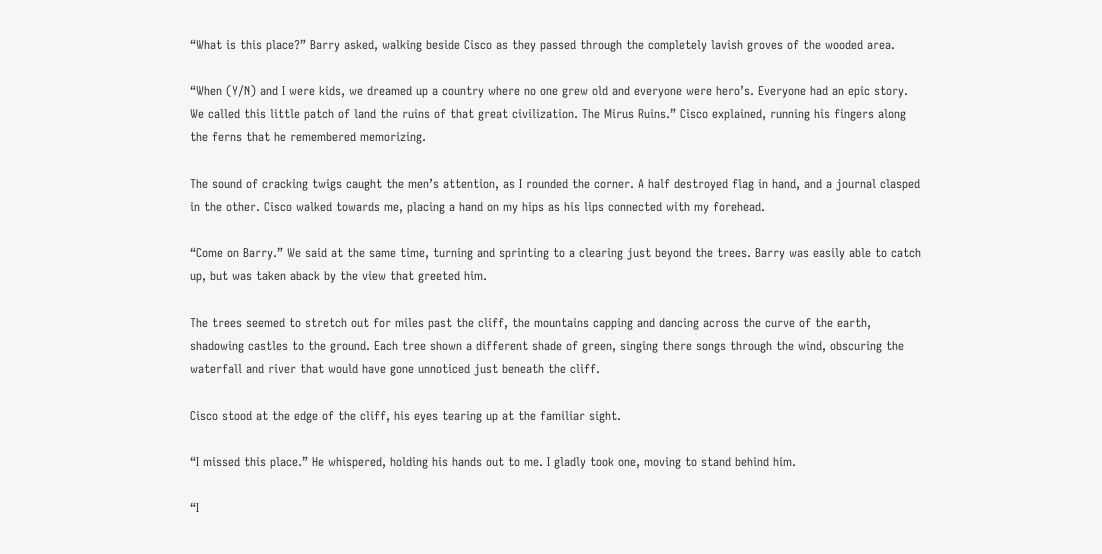“What is this place?” Barry asked, walking beside Cisco as they passed through the completely lavish groves of the wooded area.

“When (Y/N) and I were kids, we dreamed up a country where no one grew old and everyone were hero’s. Everyone had an epic story. We called this little patch of land the ruins of that great civilization. The Mirus Ruins.” Cisco explained, running his fingers along the ferns that he remembered memorizing.

The sound of cracking twigs caught the men’s attention, as I rounded the corner. A half destroyed flag in hand, and a journal clasped in the other. Cisco walked towards me, placing a hand on my hips as his lips connected with my forehead.

“Come on Barry.” We said at the same time, turning and sprinting to a clearing just beyond the trees. Barry was easily able to catch up, but was taken aback by the view that greeted him.

The trees seemed to stretch out for miles past the cliff, the mountains capping and dancing across the curve of the earth, shadowing castles to the ground. Each tree shown a different shade of green, singing there songs through the wind, obscuring the waterfall and river that would have gone unnoticed just beneath the cliff.

Cisco stood at the edge of the cliff, his eyes tearing up at the familiar sight.

“I missed this place.” He whispered, holding his hands out to me. I gladly took one, moving to stand behind him.

“I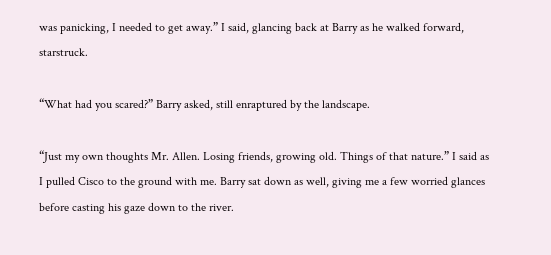was panicking, I needed to get away.” I said, glancing back at Barry as he walked forward, starstruck.

“What had you scared?” Barry asked, still enraptured by the landscape.

“Just my own thoughts Mr. Allen. Losing friends, growing old. Things of that nature.” I said as I pulled Cisco to the ground with me. Barry sat down as well, giving me a few worried glances before casting his gaze down to the river.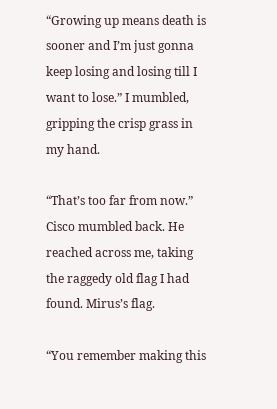“Growing up means death is sooner and I’m just gonna keep losing and losing till I want to lose.” I mumbled, gripping the crisp grass in my hand.

“That’s too far from now.” Cisco mumbled back. He reached across me, taking the raggedy old flag I had found. Mirus’s flag.

“You remember making this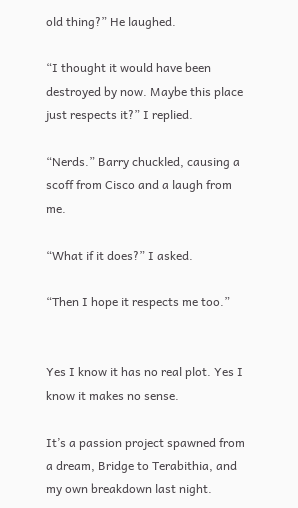old thing?” He laughed.

“I thought it would have been destroyed by now. Maybe this place just respects it?” I replied.

“Nerds.” Barry chuckled, causing a scoff from Cisco and a laugh from me.

“What if it does?” I asked.

“Then I hope it respects me too.”


Yes I know it has no real plot. Yes I know it makes no sense.

It’s a passion project spawned from a dream, Bridge to Terabithia, and my own breakdown last night.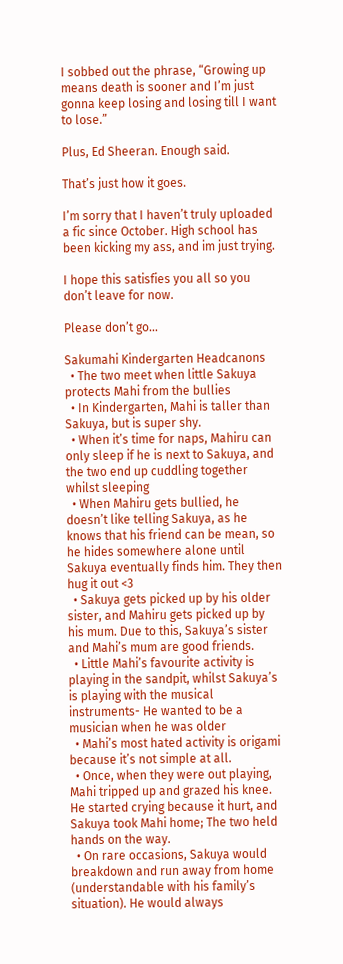I sobbed out the phrase, “Growing up means death is sooner and I’m just gonna keep losing and losing till I want to lose.”

Plus, Ed Sheeran. Enough said.

That’s just how it goes.

I’m sorry that I haven’t truly uploaded a fic since October. High school has been kicking my ass, and im just trying.

I hope this satisfies you all so you don’t leave for now.

Please don’t go…

Sakumahi Kindergarten Headcanons
  • The two meet when little Sakuya protects Mahi from the bullies
  • In Kindergarten, Mahi is taller than Sakuya, but is super shy.
  • When it’s time for naps, Mahiru can only sleep if he is next to Sakuya, and the two end up cuddling together whilst sleeping
  • When Mahiru gets bullied, he doesn’t like telling Sakuya, as he knows that his friend can be mean, so he hides somewhere alone until Sakuya eventually finds him. They then hug it out <3
  • Sakuya gets picked up by his older sister, and Mahiru gets picked up by his mum. Due to this, Sakuya’s sister and Mahi’s mum are good friends.
  • Little Mahi’s favourite activity is playing in the sandpit, whilst Sakuya’s is playing with the musical instruments- He wanted to be a musician when he was older
  • Mahi’s most hated activity is origami because it’s not simple at all.
  • Once, when they were out playing, Mahi tripped up and grazed his knee. He started crying because it hurt, and Sakuya took Mahi home; The two held hands on the way.
  • On rare occasions, Sakuya would breakdown and run away from home (understandable with his family’s situation). He would always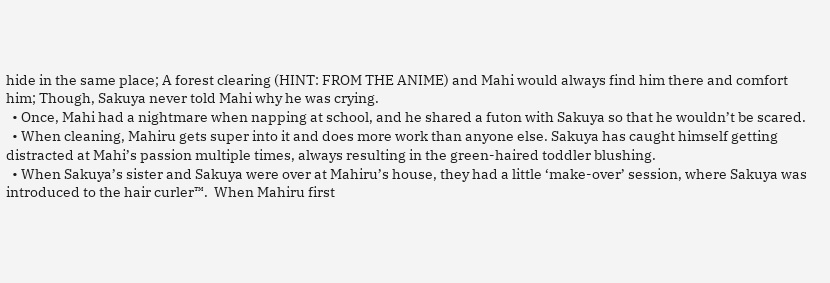hide in the same place; A forest clearing (HINT: FROM THE ANIME) and Mahi would always find him there and comfort him; Though, Sakuya never told Mahi why he was crying.
  • Once, Mahi had a nightmare when napping at school, and he shared a futon with Sakuya so that he wouldn’t be scared.
  • When cleaning, Mahiru gets super into it and does more work than anyone else. Sakuya has caught himself getting distracted at Mahi’s passion multiple times, always resulting in the green-haired toddler blushing.
  • When Sakuya’s sister and Sakuya were over at Mahiru’s house, they had a little ‘make-over’ session, where Sakuya was introduced to the hair curler™.  When Mahiru first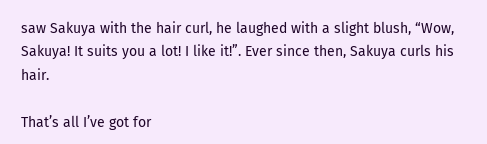saw Sakuya with the hair curl, he laughed with a slight blush, “Wow, Sakuya! It suits you a lot! I like it!”. Ever since then, Sakuya curls his hair.

That’s all I’ve got for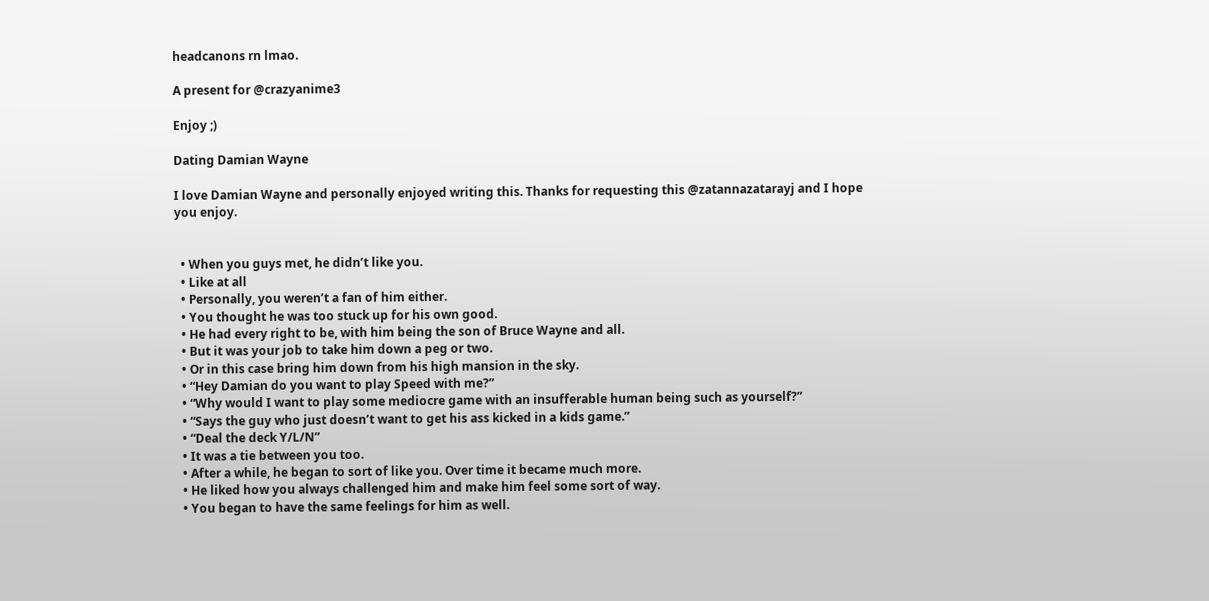headcanons rn lmao.

A present for @crazyanime3

Enjoy ;)

Dating Damian Wayne

I love Damian Wayne and personally enjoyed writing this. Thanks for requesting this @zatannazatarayj and I hope you enjoy.


  • When you guys met, he didn’t like you.
  • Like at all
  • Personally, you weren’t a fan of him either.
  • You thought he was too stuck up for his own good.
  • He had every right to be, with him being the son of Bruce Wayne and all.
  • But it was your job to take him down a peg or two.
  • Or in this case bring him down from his high mansion in the sky.
  • “Hey Damian do you want to play Speed with me?”
  • “Why would I want to play some mediocre game with an insufferable human being such as yourself?”
  • “Says the guy who just doesn’t want to get his ass kicked in a kids game.”
  • “Deal the deck Y/L/N”
  • It was a tie between you too.
  • After a while, he began to sort of like you. Over time it became much more.
  • He liked how you always challenged him and make him feel some sort of way.
  • You began to have the same feelings for him as well.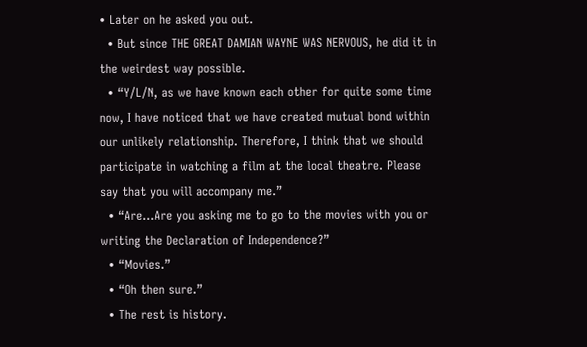• Later on he asked you out.
  • But since THE GREAT DAMIAN WAYNE WAS NERVOUS, he did it in the weirdest way possible.
  • “Y/L/N, as we have known each other for quite some time now, I have noticed that we have created mutual bond within our unlikely relationship. Therefore, I think that we should participate in watching a film at the local theatre. Please say that you will accompany me.”
  • “Are…Are you asking me to go to the movies with you or writing the Declaration of Independence?”
  • “Movies.”
  • “Oh then sure.”
  • The rest is history.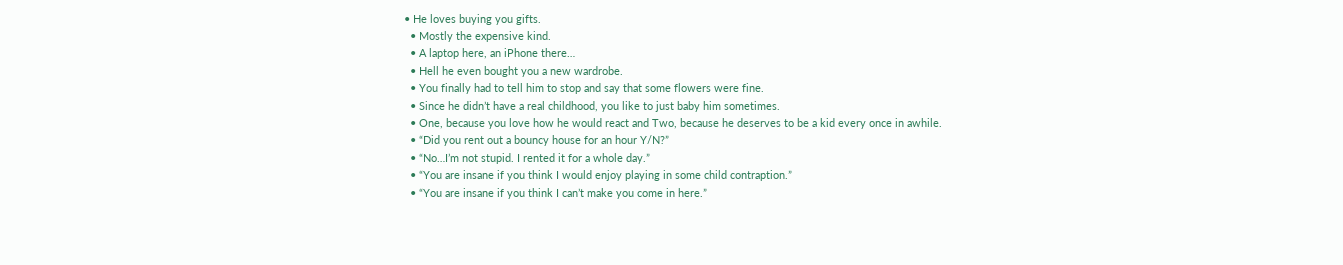• He loves buying you gifts.
  • Mostly the expensive kind.
  • A laptop here, an iPhone there…
  • Hell he even bought you a new wardrobe.
  • You finally had to tell him to stop and say that some flowers were fine.
  • Since he didn’t have a real childhood, you like to just baby him sometimes.
  • One, because you love how he would react and Two, because he deserves to be a kid every once in awhile.
  • “Did you rent out a bouncy house for an hour Y/N?”
  • “No…I’m not stupid. I rented it for a whole day.”
  • “You are insane if you think I would enjoy playing in some child contraption.”
  • “You are insane if you think I can’t make you come in here.”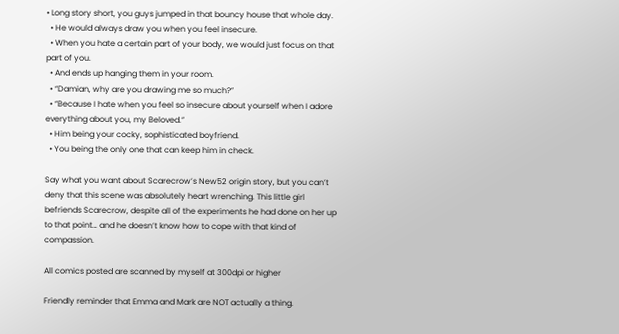• Long story short, you guys jumped in that bouncy house that whole day.
  • He would always draw you when you feel insecure.
  • When you hate a certain part of your body, we would just focus on that part of you.
  • And ends up hanging them in your room.
  • “Damian, why are you drawing me so much?”
  • “Because I hate when you feel so insecure about yourself when I adore everything about you, my Beloved.”
  • Him being your cocky, sophisticated boyfriend.
  • You being the only one that can keep him in check.

Say what you want about Scarecrow’s New52 origin story, but you can’t deny that this scene was absolutely heart wrenching. This little girl befriends Scarecrow, despite all of the experiments he had done on her up to that point… and he doesn’t know how to cope with that kind of compassion.

All comics posted are scanned by myself at 300dpi or higher

Friendly reminder that Emma and Mark are NOT actually a thing.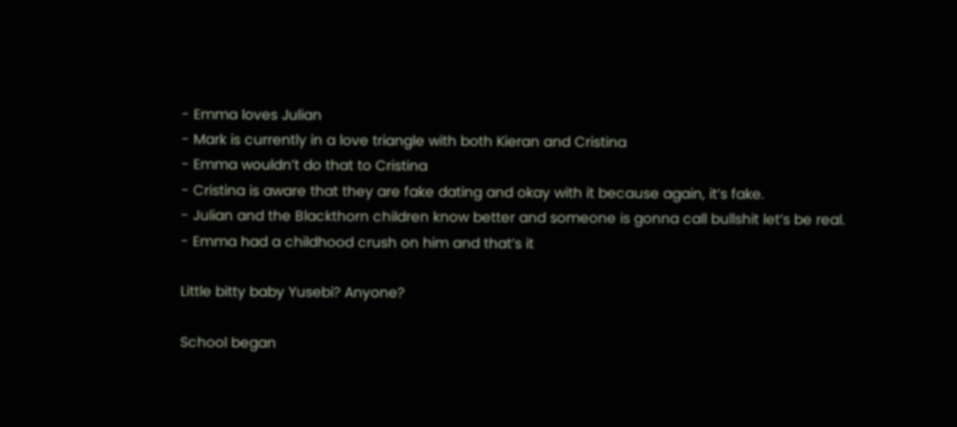- Emma loves Julian
- Mark is currently in a love triangle with both Kieran and Cristina
- Emma wouldn’t do that to Cristina
- Cristina is aware that they are fake dating and okay with it because again, it’s fake.
- Julian and the Blackthorn children know better and someone is gonna call bullshit let’s be real.
- Emma had a childhood crush on him and that’s it

Little bitty baby Yusebi? Anyone?

School began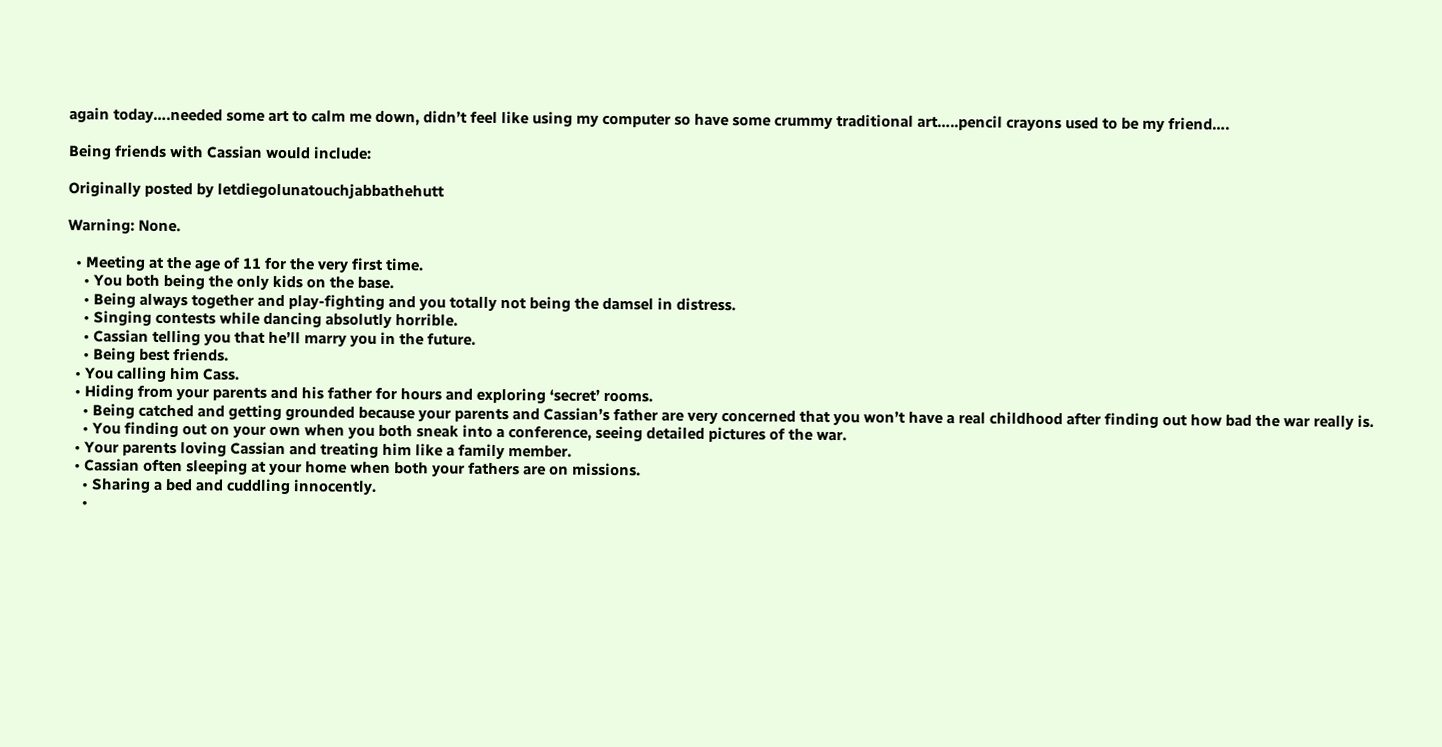again today….needed some art to calm me down, didn’t feel like using my computer so have some crummy traditional art…..pencil crayons used to be my friend….

Being friends with Cassian would include:

Originally posted by letdiegolunatouchjabbathehutt

Warning: None.

  • Meeting at the age of 11 for the very first time.
    • You both being the only kids on the base.
    • Being always together and play-fighting and you totally not being the damsel in distress.
    • Singing contests while dancing absolutly horrible.
    • Cassian telling you that he’ll marry you in the future.
    • Being best friends.
  • You calling him Cass.
  • Hiding from your parents and his father for hours and exploring ‘secret’ rooms.
    • Being catched and getting grounded because your parents and Cassian’s father are very concerned that you won’t have a real childhood after finding out how bad the war really is.
    • You finding out on your own when you both sneak into a conference, seeing detailed pictures of the war.
  • Your parents loving Cassian and treating him like a family member.
  • Cassian often sleeping at your home when both your fathers are on missions.
    • Sharing a bed and cuddling innocently.
    •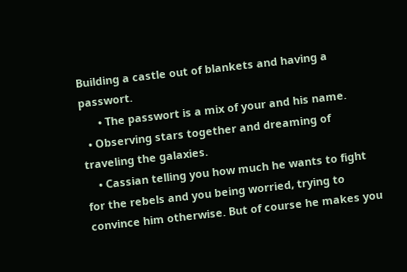Building a castle out of blankets and having a passwort.
      • The passwort is a mix of your and his name.
  • Observing stars together and dreaming of traveling the galaxies.
    • Cassian telling you how much he wants to fight for the rebels and you being worried, trying to convince him otherwise. But of course he makes you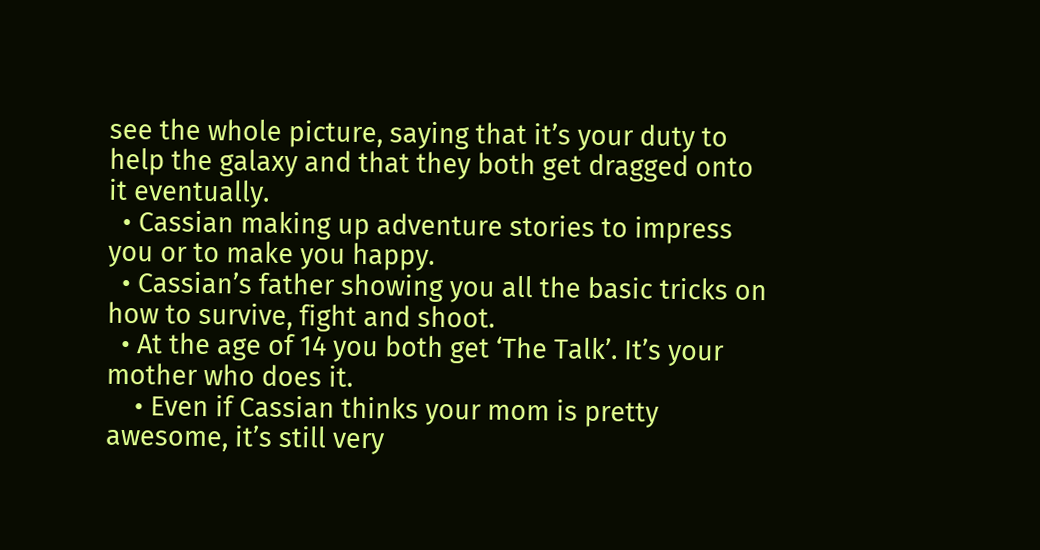see the whole picture, saying that it’s your duty to help the galaxy and that they both get dragged onto it eventually.
  • Cassian making up adventure stories to impress you or to make you happy.
  • Cassian’s father showing you all the basic tricks on how to survive, fight and shoot.
  • At the age of 14 you both get ‘The Talk’. It’s your mother who does it.
    • Even if Cassian thinks your mom is pretty awesome, it’s still very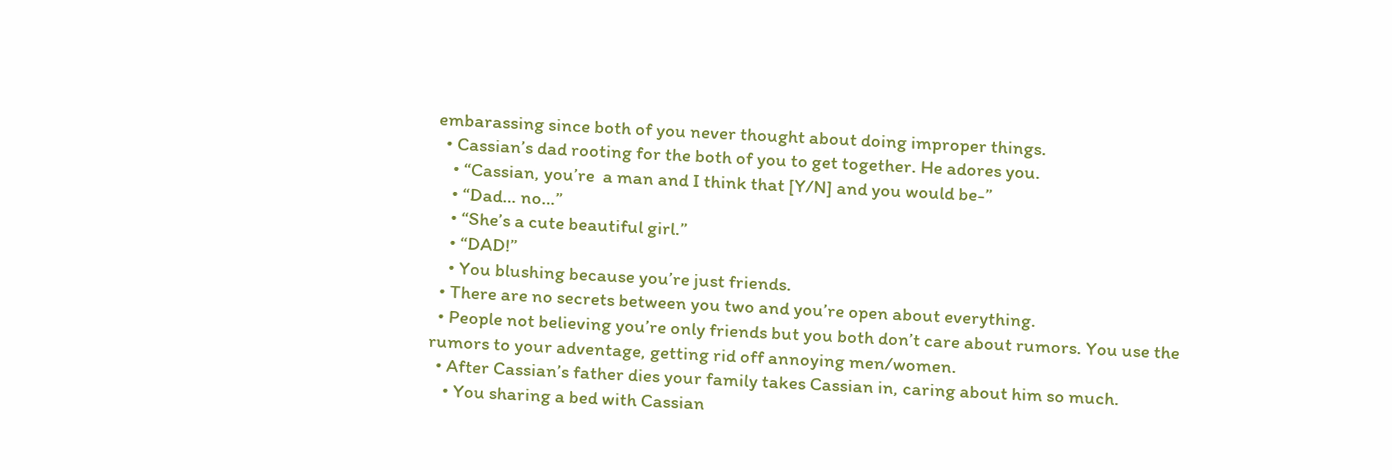embarassing since both of you never thought about doing improper things.
  • Cassian’s dad rooting for the both of you to get together. He adores you.
    • “Cassian, you’re  a man and I think that [Y/N] and you would be-”
    • “Dad… no…”
    • “She’s a cute beautiful girl.”
    • “DAD!”
    • You blushing because you’re just friends.
  • There are no secrets between you two and you’re open about everything.
  • People not believing you’re only friends but you both don’t care about rumors. You use the rumors to your adventage, getting rid off annoying men/women.
  • After Cassian’s father dies your family takes Cassian in, caring about him so much.
    • You sharing a bed with Cassian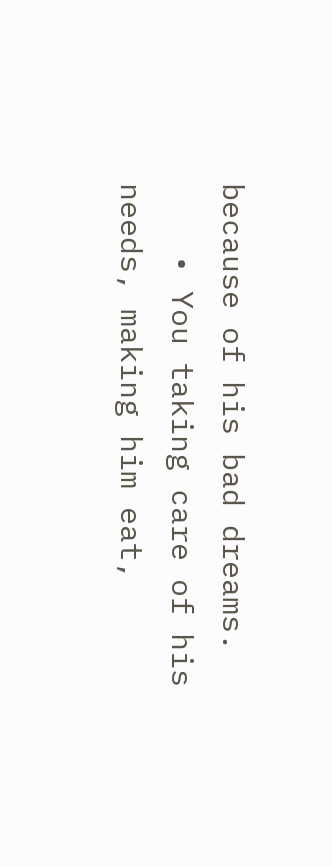because of his bad dreams.
    • You taking care of his needs, making him eat,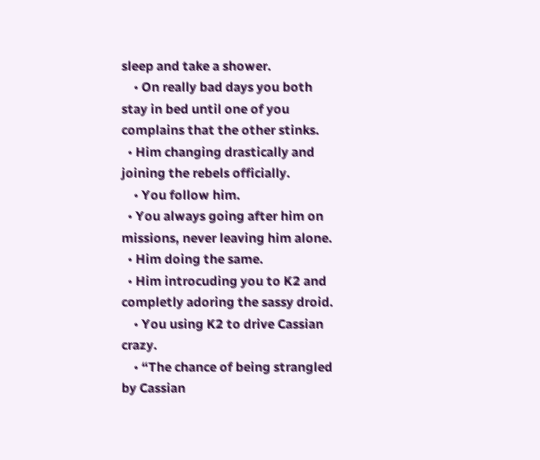sleep and take a shower.
    • On really bad days you both stay in bed until one of you complains that the other stinks.
  • Him changing drastically and joining the rebels officially.
    • You follow him.
  • You always going after him on missions, never leaving him alone.
  • Him doing the same.
  • Him introcuding you to K2 and completly adoring the sassy droid.
    • You using K2 to drive Cassian crazy.
    • “The chance of being strangled by Cassian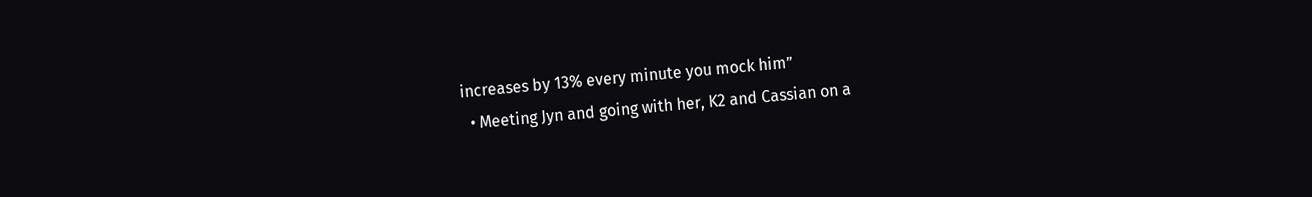increases by 13% every minute you mock him”
  • Meeting Jyn and going with her, K2 and Cassian on a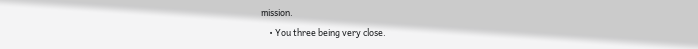mission.
    • You three being very close.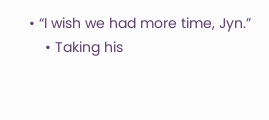• “I wish we had more time, Jyn.”
    • Taking his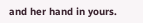and her hand in yours.